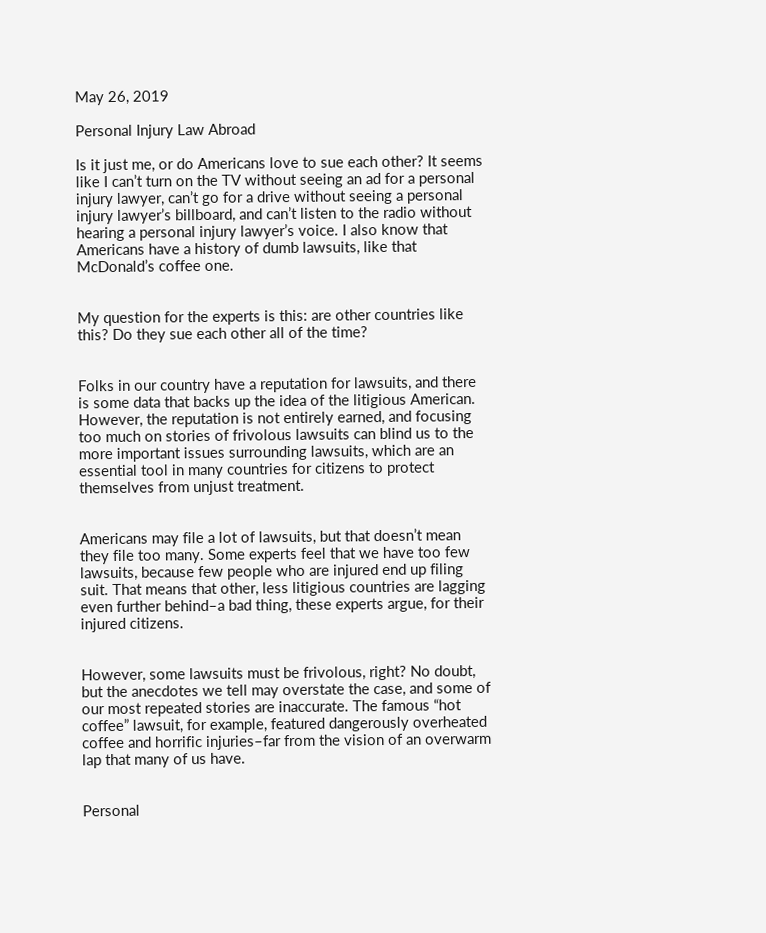May 26, 2019

Personal Injury Law Abroad

Is it just me, or do Americans love to sue each other? It seems like I can’t turn on the TV without seeing an ad for a personal injury lawyer, can’t go for a drive without seeing a personal injury lawyer’s billboard, and can’t listen to the radio without hearing a personal injury lawyer’s voice. I also know that Americans have a history of dumb lawsuits, like that McDonald’s coffee one.


My question for the experts is this: are other countries like this? Do they sue each other all of the time?


Folks in our country have a reputation for lawsuits, and there is some data that backs up the idea of the litigious American. However, the reputation is not entirely earned, and focusing too much on stories of frivolous lawsuits can blind us to the more important issues surrounding lawsuits, which are an essential tool in many countries for citizens to protect themselves from unjust treatment.


Americans may file a lot of lawsuits, but that doesn’t mean they file too many. Some experts feel that we have too few lawsuits, because few people who are injured end up filing suit. That means that other, less litigious countries are lagging even further behind–a bad thing, these experts argue, for their injured citizens.


However, some lawsuits must be frivolous, right? No doubt, but the anecdotes we tell may overstate the case, and some of our most repeated stories are inaccurate. The famous “hot coffee” lawsuit, for example, featured dangerously overheated coffee and horrific injuries–far from the vision of an overwarm lap that many of us have.


Personal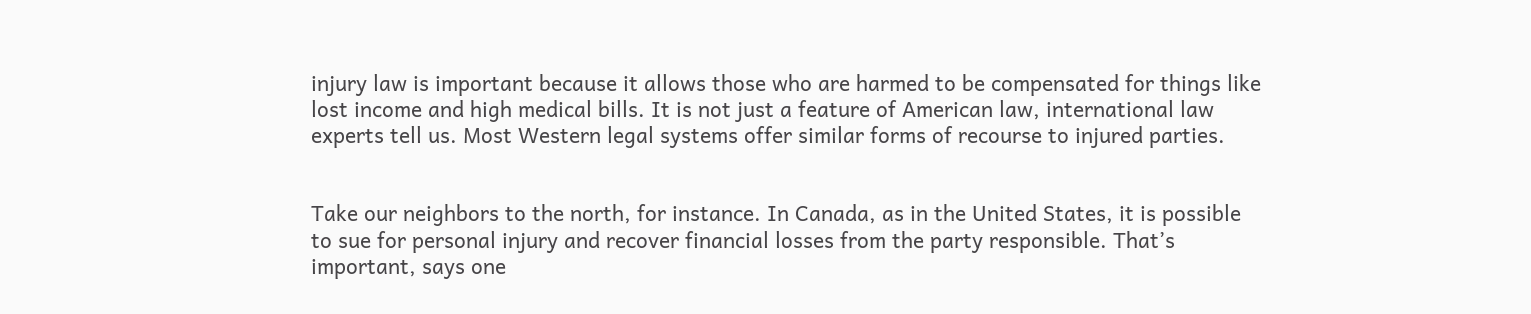injury law is important because it allows those who are harmed to be compensated for things like lost income and high medical bills. It is not just a feature of American law, international law experts tell us. Most Western legal systems offer similar forms of recourse to injured parties.


Take our neighbors to the north, for instance. In Canada, as in the United States, it is possible to sue for personal injury and recover financial losses from the party responsible. That’s important, says one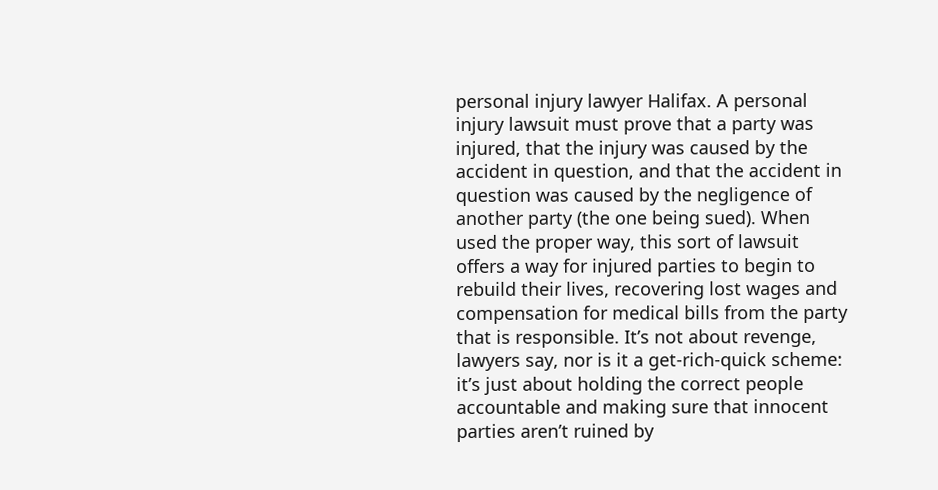personal injury lawyer Halifax. A personal injury lawsuit must prove that a party was injured, that the injury was caused by the accident in question, and that the accident in question was caused by the negligence of another party (the one being sued). When used the proper way, this sort of lawsuit offers a way for injured parties to begin to rebuild their lives, recovering lost wages and compensation for medical bills from the party that is responsible. It’s not about revenge, lawyers say, nor is it a get-rich-quick scheme: it’s just about holding the correct people accountable and making sure that innocent parties aren’t ruined by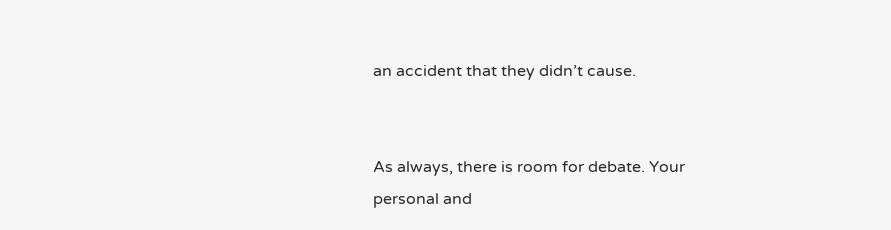an accident that they didn’t cause.


As always, there is room for debate. Your personal and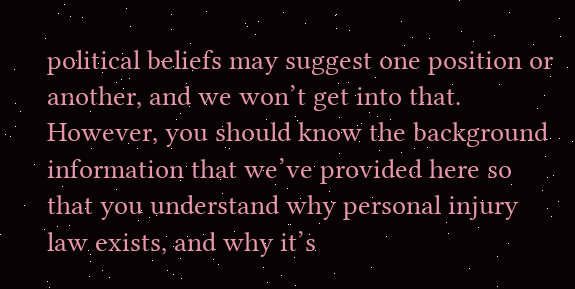political beliefs may suggest one position or another, and we won’t get into that. However, you should know the background information that we’ve provided here so that you understand why personal injury law exists, and why it’s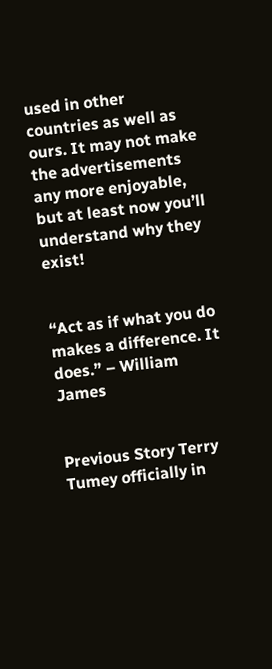used in other countries as well as ours. It may not make the advertisements any more enjoyable, but at least now you’ll understand why they exist!


“Act as if what you do makes a difference. It does.” – William James


Previous Story Terry Tumey officially in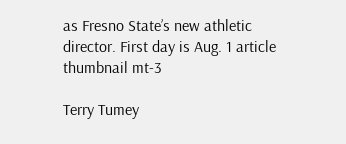as Fresno State’s new athletic director. First day is Aug. 1 article thumbnail mt-3

Terry Tumey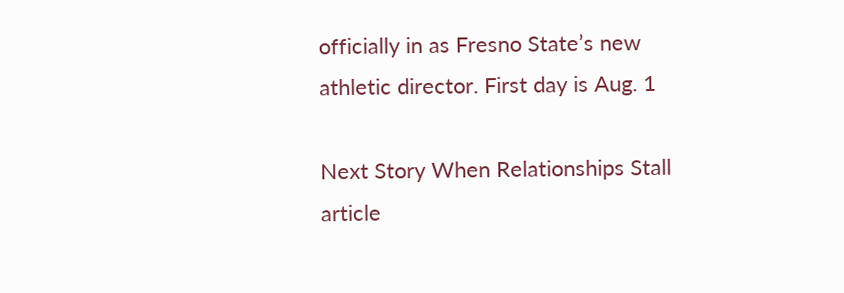officially in as Fresno State’s new athletic director. First day is Aug. 1

Next Story When Relationships Stall article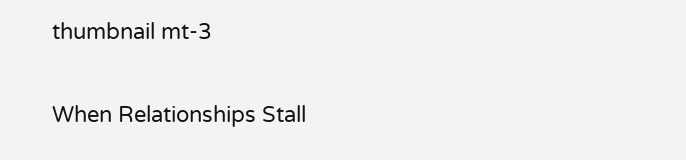thumbnail mt-3

When Relationships Stall